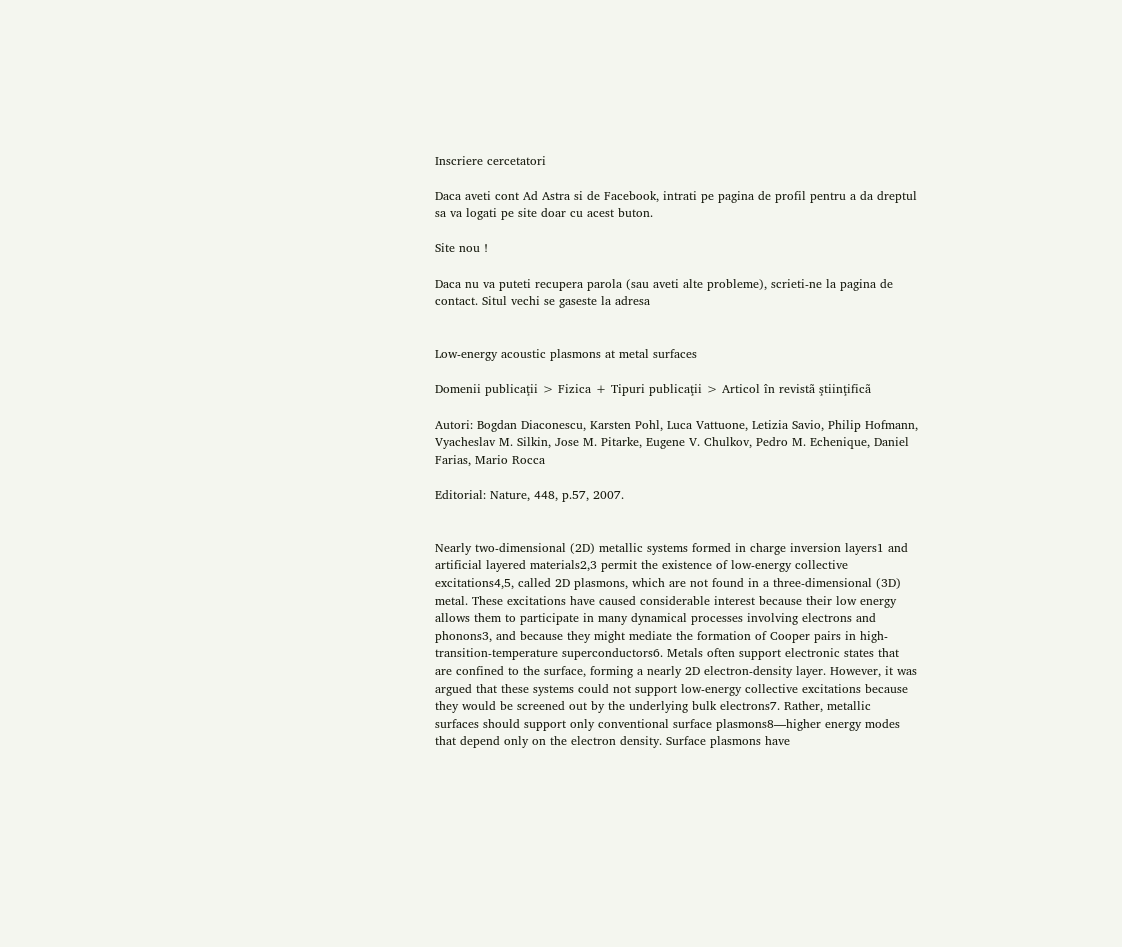Inscriere cercetatori

Daca aveti cont Ad Astra si de Facebook, intrati pe pagina de profil pentru a da dreptul sa va logati pe site doar cu acest buton.

Site nou !

Daca nu va puteti recupera parola (sau aveti alte probleme), scrieti-ne la pagina de contact. Situl vechi se gaseste la adresa


Low-energy acoustic plasmons at metal surfaces

Domenii publicaţii > Fizica + Tipuri publicaţii > Articol în revistã ştiinţificã

Autori: Bogdan Diaconescu, Karsten Pohl, Luca Vattuone, Letizia Savio, Philip Hofmann, Vyacheslav M. Silkin, Jose M. Pitarke, Eugene V. Chulkov, Pedro M. Echenique, Daniel Farias, Mario Rocca

Editorial: Nature, 448, p.57, 2007.


Nearly two-dimensional (2D) metallic systems formed in charge inversion layers1 and artificial layered materials2,3 permit the existence of low-energy collective excitations4,5, called 2D plasmons, which are not found in a three-dimensional (3D) metal. These excitations have caused considerable interest because their low energy allows them to participate in many dynamical processes involving electrons and phonons3, and because they might mediate the formation of Cooper pairs in high-transition-temperature superconductors6. Metals often support electronic states that are confined to the surface, forming a nearly 2D electron-density layer. However, it was argued that these systems could not support low-energy collective excitations because they would be screened out by the underlying bulk electrons7. Rather, metallic surfaces should support only conventional surface plasmons8—higher energy modes that depend only on the electron density. Surface plasmons have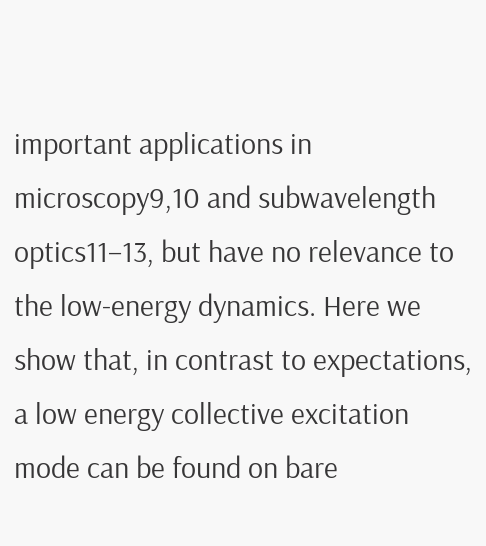important applications in microscopy9,10 and subwavelength optics11–13, but have no relevance to the low-energy dynamics. Here we show that, in contrast to expectations, a low energy collective excitation mode can be found on bare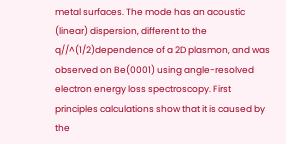metal surfaces. The mode has an acoustic (linear) dispersion, different to the q//^(1/2)dependence of a 2D plasmon, and was observed on Be(0001) using angle-resolved electron energy loss spectroscopy. First principles calculations show that it is caused by the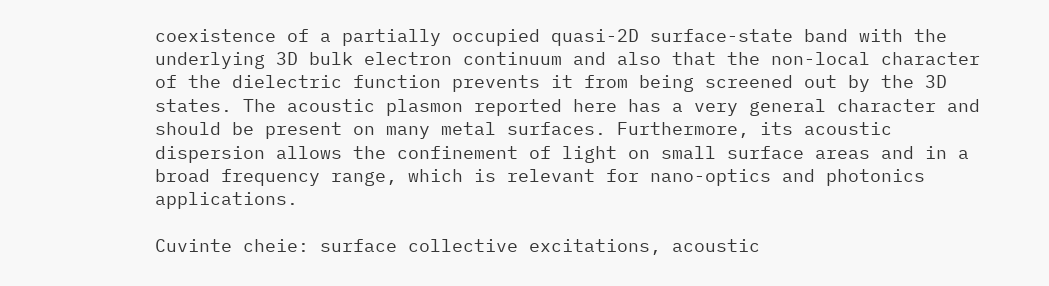coexistence of a partially occupied quasi-2D surface-state band with the underlying 3D bulk electron continuum and also that the non-local character of the dielectric function prevents it from being screened out by the 3D states. The acoustic plasmon reported here has a very general character and should be present on many metal surfaces. Furthermore, its acoustic dispersion allows the confinement of light on small surface areas and in a broad frequency range, which is relevant for nano-optics and photonics applications.

Cuvinte cheie: surface collective excitations, acoustic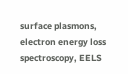surface plasmons, electron energy loss spectroscopy, EELS